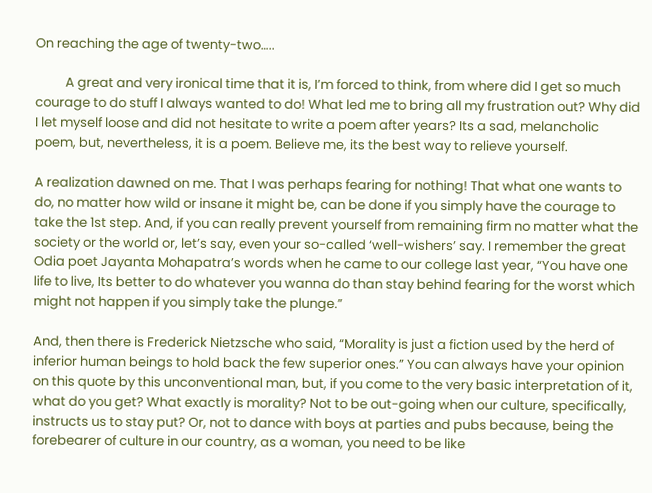On reaching the age of twenty-two…..

          A great and very ironical time that it is, I’m forced to think, from where did I get so much courage to do stuff I always wanted to do! What led me to bring all my frustration out? Why did I let myself loose and did not hesitate to write a poem after years? Its a sad, melancholic poem, but, nevertheless, it is a poem. Believe me, its the best way to relieve yourself.

A realization dawned on me. That I was perhaps fearing for nothing! That what one wants to do, no matter how wild or insane it might be, can be done if you simply have the courage to take the 1st step. And, if you can really prevent yourself from remaining firm no matter what the society or the world or, let’s say, even your so-called ‘well-wishers’ say. I remember the great Odia poet Jayanta Mohapatra’s words when he came to our college last year, “You have one life to live, Its better to do whatever you wanna do than stay behind fearing for the worst which might not happen if you simply take the plunge.”

And, then there is Frederick Nietzsche who said, “Morality is just a fiction used by the herd of inferior human beings to hold back the few superior ones.” You can always have your opinion on this quote by this unconventional man, but, if you come to the very basic interpretation of it, what do you get? What exactly is morality? Not to be out-going when our culture, specifically, instructs us to stay put? Or, not to dance with boys at parties and pubs because, being the forebearer of culture in our country, as a woman, you need to be like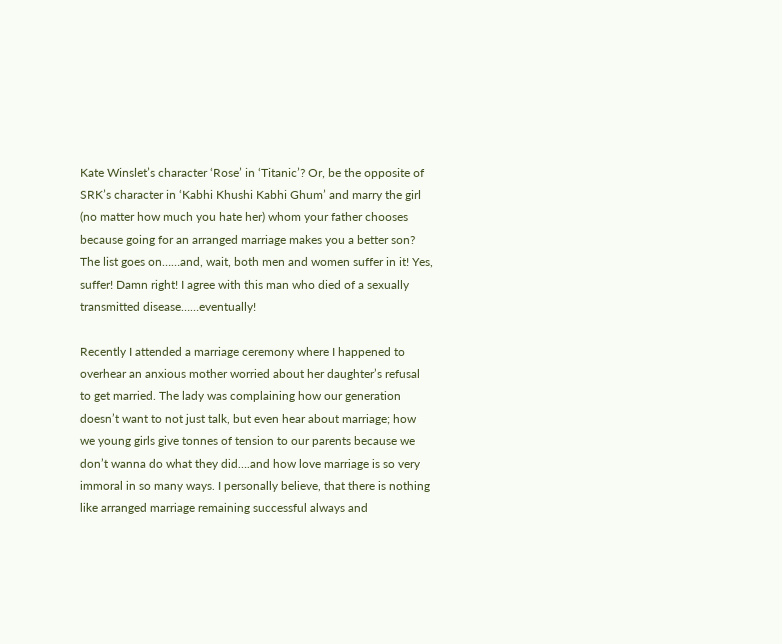Kate Winslet’s character ‘Rose’ in ‘Titanic’? Or, be the opposite of SRK’s character in ‘Kabhi Khushi Kabhi Ghum’ and marry the girl (no matter how much you hate her) whom your father chooses because going for an arranged marriage makes you a better son? The list goes on……and, wait, both men and women suffer in it! Yes, suffer! Damn right! I agree with this man who died of a sexually transmitted disease……eventually!

Recently I attended a marriage ceremony where I happened to overhear an anxious mother worried about her daughter’s refusal to get married. The lady was complaining how our generation doesn’t want to not just talk, but even hear about marriage; how we young girls give tonnes of tension to our parents because we don’t wanna do what they did….and how love marriage is so very immoral in so many ways. I personally believe, that there is nothing like arranged marriage remaining successful always and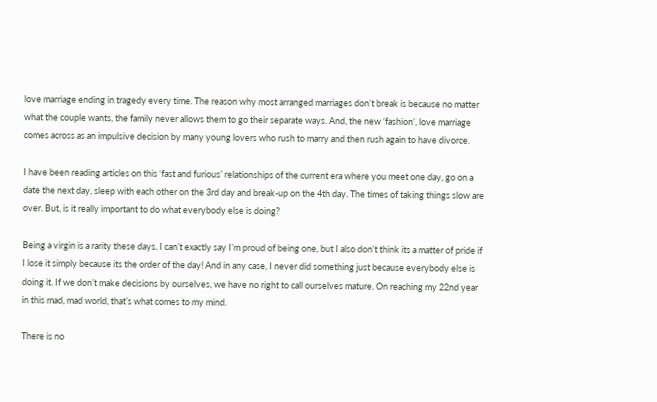love marriage ending in tragedy every time. The reason why most arranged marriages don’t break is because no matter what the couple wants, the family never allows them to go their separate ways. And, the new ‘fashion’, love marriage comes across as an impulsive decision by many young lovers who rush to marry and then rush again to have divorce.

I have been reading articles on this ‘fast and furious’ relationships of the current era where you meet one day, go on a date the next day, sleep with each other on the 3rd day and break-up on the 4th day. The times of taking things slow are over. But, is it really important to do what everybody else is doing?

Being a virgin is a rarity these days. I can’t exactly say I’m proud of being one, but I also don’t think its a matter of pride if I lose it simply because its the order of the day! And in any case, I never did something just because everybody else is doing it. If we don’t make decisions by ourselves, we have no right to call ourselves mature. On reaching my 22nd year in this mad, mad world, that’s what comes to my mind.

There is no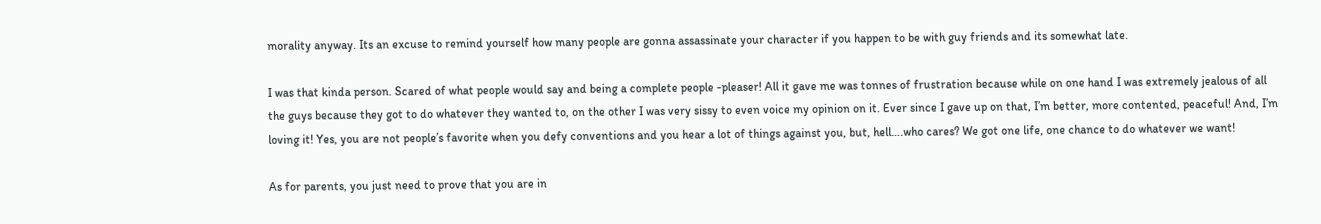morality anyway. Its an excuse to remind yourself how many people are gonna assassinate your character if you happen to be with guy friends and its somewhat late.

I was that kinda person. Scared of what people would say and being a complete people -pleaser! All it gave me was tonnes of frustration because while on one hand I was extremely jealous of all the guys because they got to do whatever they wanted to, on the other I was very sissy to even voice my opinion on it. Ever since I gave up on that, I’m better, more contented, peaceful! And, I’m loving it! Yes, you are not people’s favorite when you defy conventions and you hear a lot of things against you, but, hell….who cares? We got one life, one chance to do whatever we want!

As for parents, you just need to prove that you are in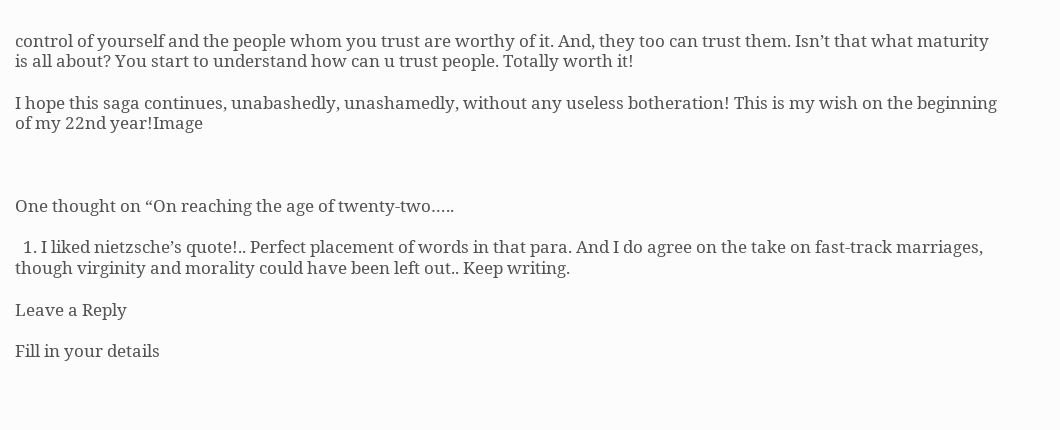control of yourself and the people whom you trust are worthy of it. And, they too can trust them. Isn’t that what maturity is all about? You start to understand how can u trust people. Totally worth it!

I hope this saga continues, unabashedly, unashamedly, without any useless botheration! This is my wish on the beginning of my 22nd year!Image



One thought on “On reaching the age of twenty-two…..

  1. I liked nietzsche’s quote!.. Perfect placement of words in that para. And I do agree on the take on fast-track marriages, though virginity and morality could have been left out.. Keep writing.

Leave a Reply

Fill in your details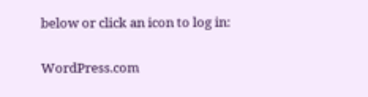below or click an icon to log in:

WordPress.com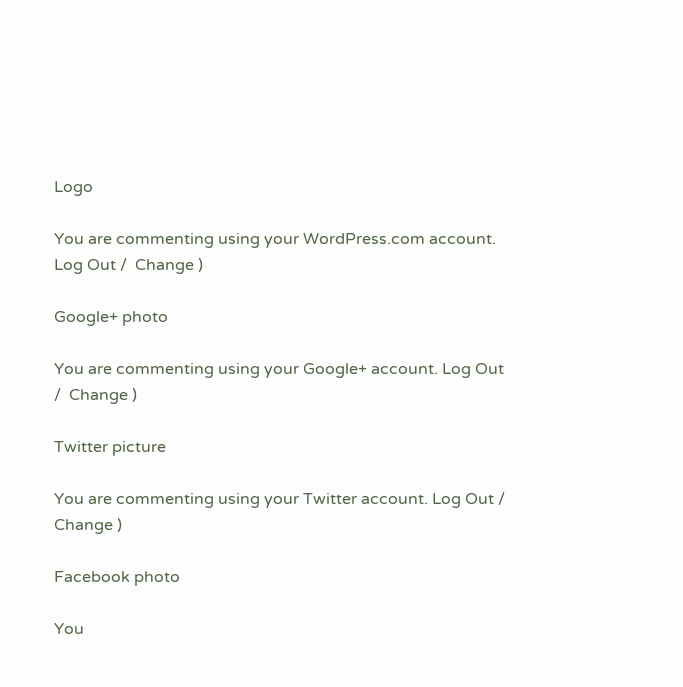Logo

You are commenting using your WordPress.com account. Log Out /  Change )

Google+ photo

You are commenting using your Google+ account. Log Out /  Change )

Twitter picture

You are commenting using your Twitter account. Log Out /  Change )

Facebook photo

You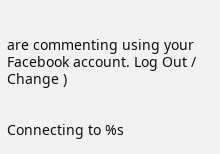are commenting using your Facebook account. Log Out /  Change )


Connecting to %s